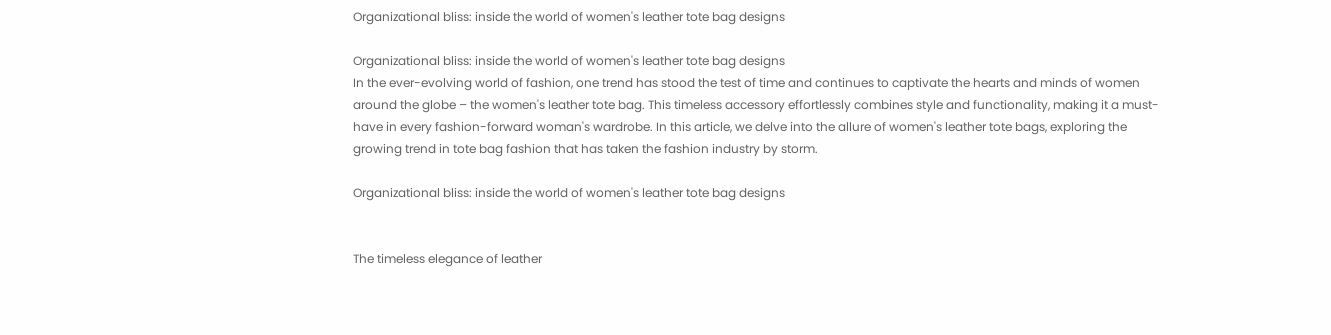Organizational bliss: inside the world of women's leather tote bag designs

Organizational bliss: inside the world of women's leather tote bag designs
In the ever-evolving world of fashion, one trend has stood the test of time and continues to captivate the hearts and minds of women around the globe – the women's leather tote bag. This timeless accessory effortlessly combines style and functionality, making it a must-have in every fashion-forward woman's wardrobe. In this article, we delve into the allure of women's leather tote bags, exploring the growing trend in tote bag fashion that has taken the fashion industry by storm.

Organizational bliss: inside the world of women's leather tote bag designs


The timeless elegance of leather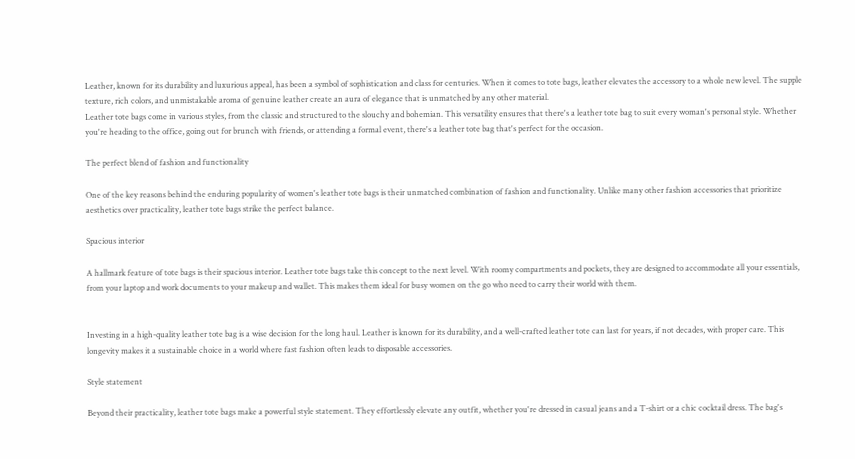Leather, known for its durability and luxurious appeal, has been a symbol of sophistication and class for centuries. When it comes to tote bags, leather elevates the accessory to a whole new level. The supple texture, rich colors, and unmistakable aroma of genuine leather create an aura of elegance that is unmatched by any other material.
Leather tote bags come in various styles, from the classic and structured to the slouchy and bohemian. This versatility ensures that there's a leather tote bag to suit every woman's personal style. Whether you're heading to the office, going out for brunch with friends, or attending a formal event, there's a leather tote bag that's perfect for the occasion.

The perfect blend of fashion and functionality

One of the key reasons behind the enduring popularity of women's leather tote bags is their unmatched combination of fashion and functionality. Unlike many other fashion accessories that prioritize aesthetics over practicality, leather tote bags strike the perfect balance.

Spacious interior

A hallmark feature of tote bags is their spacious interior. Leather tote bags take this concept to the next level. With roomy compartments and pockets, they are designed to accommodate all your essentials, from your laptop and work documents to your makeup and wallet. This makes them ideal for busy women on the go who need to carry their world with them.


Investing in a high-quality leather tote bag is a wise decision for the long haul. Leather is known for its durability, and a well-crafted leather tote can last for years, if not decades, with proper care. This longevity makes it a sustainable choice in a world where fast fashion often leads to disposable accessories.

Style statement

Beyond their practicality, leather tote bags make a powerful style statement. They effortlessly elevate any outfit, whether you're dressed in casual jeans and a T-shirt or a chic cocktail dress. The bag's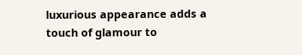luxurious appearance adds a touch of glamour to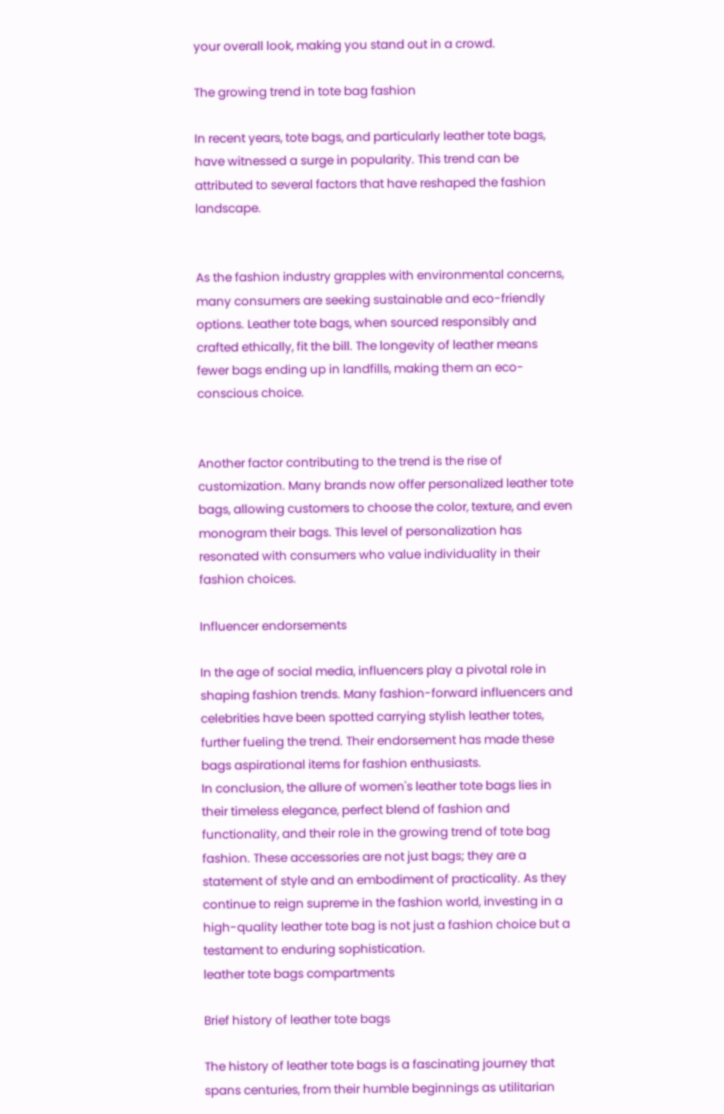your overall look, making you stand out in a crowd.

The growing trend in tote bag fashion

In recent years, tote bags, and particularly leather tote bags, have witnessed a surge in popularity. This trend can be attributed to several factors that have reshaped the fashion landscape.


As the fashion industry grapples with environmental concerns, many consumers are seeking sustainable and eco-friendly options. Leather tote bags, when sourced responsibly and crafted ethically, fit the bill. The longevity of leather means fewer bags ending up in landfills, making them an eco-conscious choice.


Another factor contributing to the trend is the rise of customization. Many brands now offer personalized leather tote bags, allowing customers to choose the color, texture, and even monogram their bags. This level of personalization has resonated with consumers who value individuality in their fashion choices.

Influencer endorsements

In the age of social media, influencers play a pivotal role in shaping fashion trends. Many fashion-forward influencers and celebrities have been spotted carrying stylish leather totes, further fueling the trend. Their endorsement has made these bags aspirational items for fashion enthusiasts.
In conclusion, the allure of women's leather tote bags lies in their timeless elegance, perfect blend of fashion and functionality, and their role in the growing trend of tote bag fashion. These accessories are not just bags; they are a statement of style and an embodiment of practicality. As they continue to reign supreme in the fashion world, investing in a high-quality leather tote bag is not just a fashion choice but a testament to enduring sophistication.
leather tote bags compartments

Brief history of leather tote bags

The history of leather tote bags is a fascinating journey that spans centuries, from their humble beginnings as utilitarian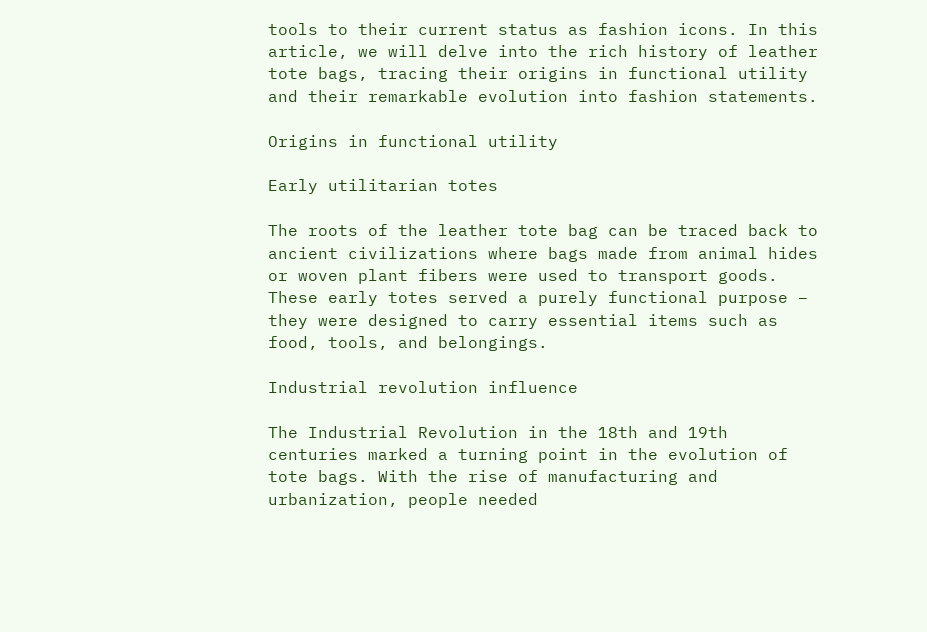tools to their current status as fashion icons. In this article, we will delve into the rich history of leather tote bags, tracing their origins in functional utility and their remarkable evolution into fashion statements.

Origins in functional utility

Early utilitarian totes

The roots of the leather tote bag can be traced back to ancient civilizations where bags made from animal hides or woven plant fibers were used to transport goods. These early totes served a purely functional purpose – they were designed to carry essential items such as food, tools, and belongings.

Industrial revolution influence

The Industrial Revolution in the 18th and 19th centuries marked a turning point in the evolution of tote bags. With the rise of manufacturing and urbanization, people needed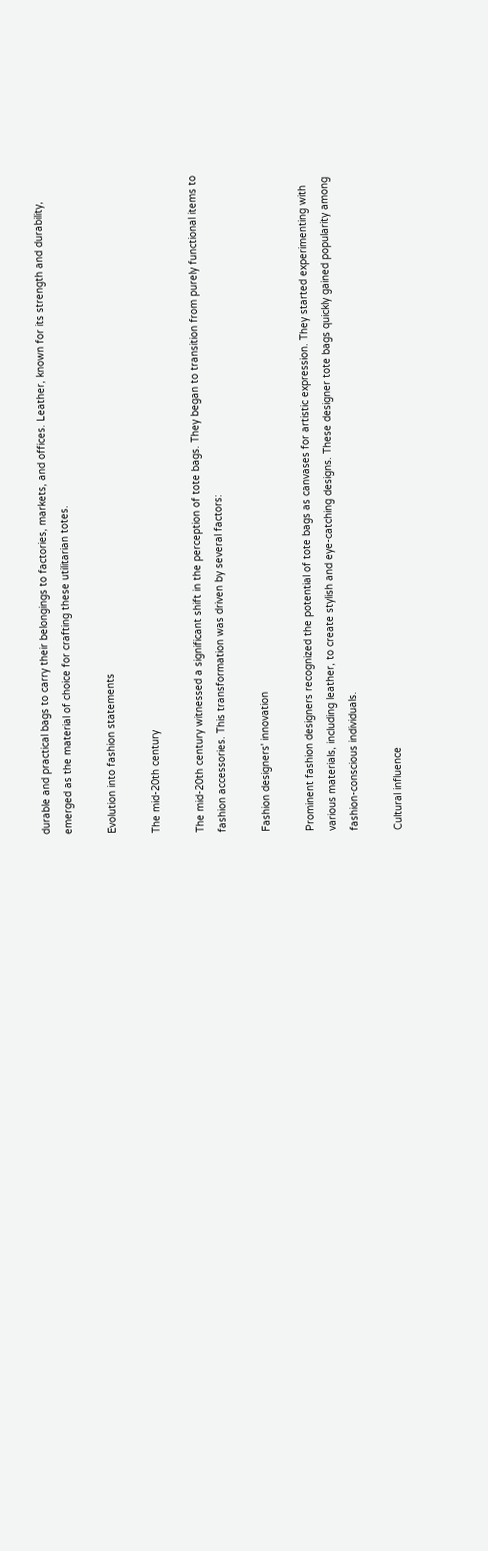durable and practical bags to carry their belongings to factories, markets, and offices. Leather, known for its strength and durability, emerged as the material of choice for crafting these utilitarian totes.

Evolution into fashion statements

The mid-20th century

The mid-20th century witnessed a significant shift in the perception of tote bags. They began to transition from purely functional items to fashion accessories. This transformation was driven by several factors:

Fashion designers' innovation

Prominent fashion designers recognized the potential of tote bags as canvases for artistic expression. They started experimenting with various materials, including leather, to create stylish and eye-catching designs. These designer tote bags quickly gained popularity among fashion-conscious individuals.

Cultural influence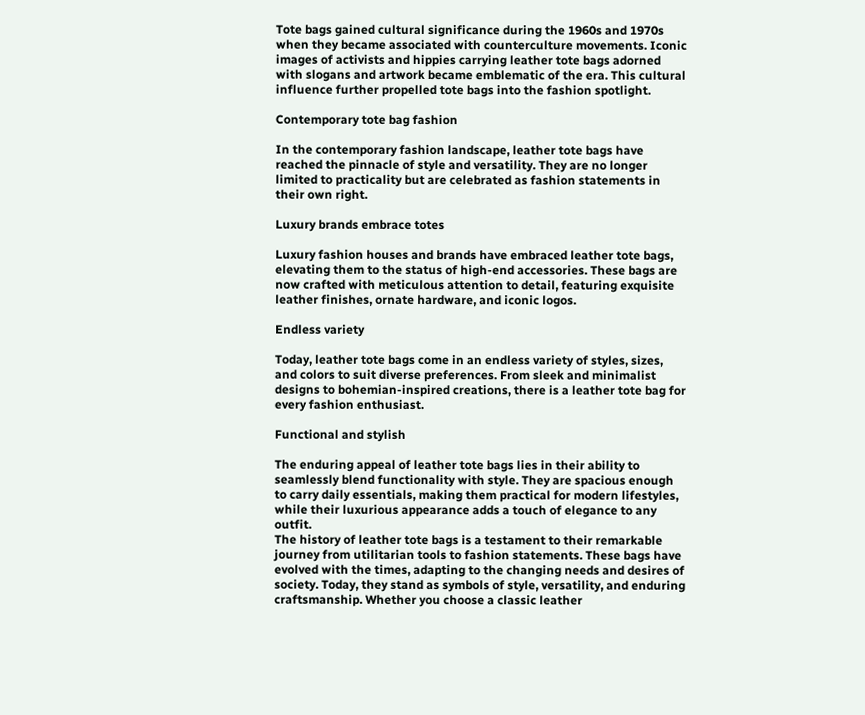Tote bags gained cultural significance during the 1960s and 1970s when they became associated with counterculture movements. Iconic images of activists and hippies carrying leather tote bags adorned with slogans and artwork became emblematic of the era. This cultural influence further propelled tote bags into the fashion spotlight.

Contemporary tote bag fashion

In the contemporary fashion landscape, leather tote bags have reached the pinnacle of style and versatility. They are no longer limited to practicality but are celebrated as fashion statements in their own right.

Luxury brands embrace totes

Luxury fashion houses and brands have embraced leather tote bags, elevating them to the status of high-end accessories. These bags are now crafted with meticulous attention to detail, featuring exquisite leather finishes, ornate hardware, and iconic logos.

Endless variety

Today, leather tote bags come in an endless variety of styles, sizes, and colors to suit diverse preferences. From sleek and minimalist designs to bohemian-inspired creations, there is a leather tote bag for every fashion enthusiast.

Functional and stylish

The enduring appeal of leather tote bags lies in their ability to seamlessly blend functionality with style. They are spacious enough to carry daily essentials, making them practical for modern lifestyles, while their luxurious appearance adds a touch of elegance to any outfit.
The history of leather tote bags is a testament to their remarkable journey from utilitarian tools to fashion statements. These bags have evolved with the times, adapting to the changing needs and desires of society. Today, they stand as symbols of style, versatility, and enduring craftsmanship. Whether you choose a classic leather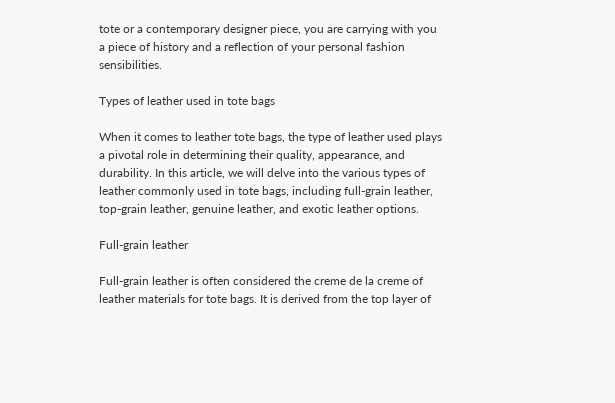tote or a contemporary designer piece, you are carrying with you a piece of history and a reflection of your personal fashion sensibilities.

Types of leather used in tote bags

When it comes to leather tote bags, the type of leather used plays a pivotal role in determining their quality, appearance, and durability. In this article, we will delve into the various types of leather commonly used in tote bags, including full-grain leather, top-grain leather, genuine leather, and exotic leather options.

Full-grain leather

Full-grain leather is often considered the creme de la creme of leather materials for tote bags. It is derived from the top layer of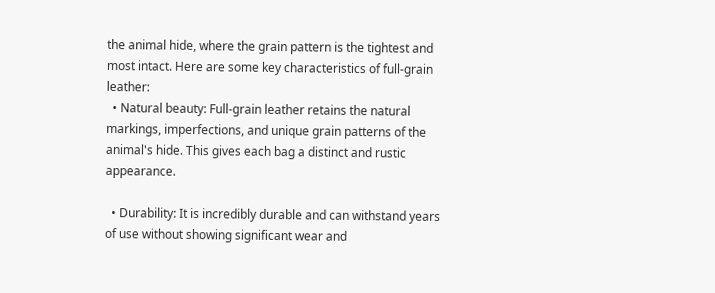the animal hide, where the grain pattern is the tightest and most intact. Here are some key characteristics of full-grain leather:
  • Natural beauty: Full-grain leather retains the natural markings, imperfections, and unique grain patterns of the animal's hide. This gives each bag a distinct and rustic appearance.

  • Durability: It is incredibly durable and can withstand years of use without showing significant wear and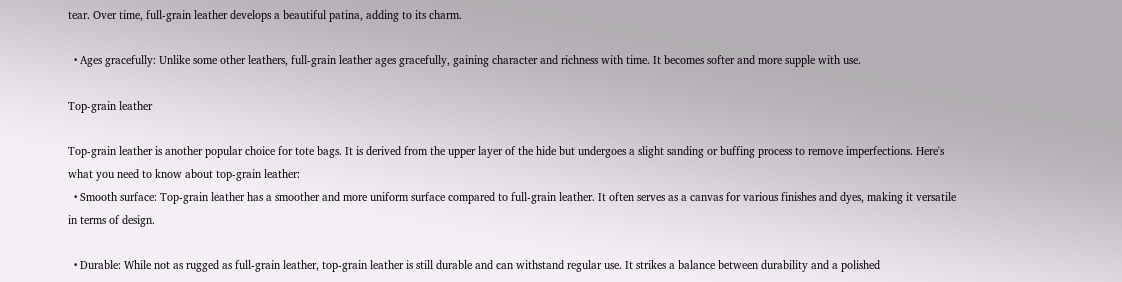tear. Over time, full-grain leather develops a beautiful patina, adding to its charm.

  • Ages gracefully: Unlike some other leathers, full-grain leather ages gracefully, gaining character and richness with time. It becomes softer and more supple with use.

Top-grain leather

Top-grain leather is another popular choice for tote bags. It is derived from the upper layer of the hide but undergoes a slight sanding or buffing process to remove imperfections. Here's what you need to know about top-grain leather:
  • Smooth surface: Top-grain leather has a smoother and more uniform surface compared to full-grain leather. It often serves as a canvas for various finishes and dyes, making it versatile in terms of design.

  • Durable: While not as rugged as full-grain leather, top-grain leather is still durable and can withstand regular use. It strikes a balance between durability and a polished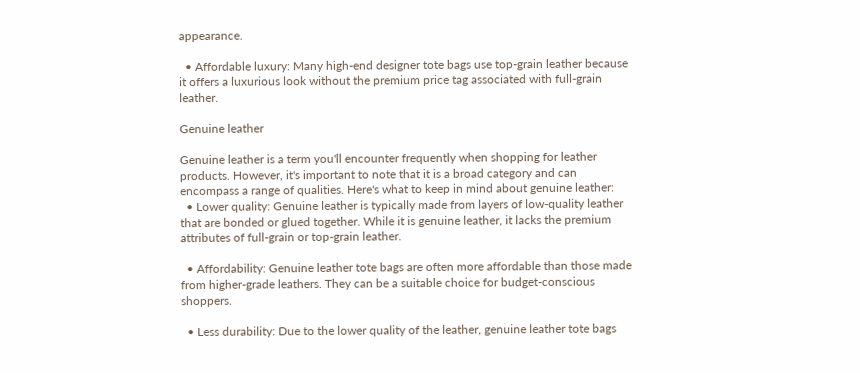appearance.

  • Affordable luxury: Many high-end designer tote bags use top-grain leather because it offers a luxurious look without the premium price tag associated with full-grain leather.

Genuine leather

Genuine leather is a term you'll encounter frequently when shopping for leather products. However, it's important to note that it is a broad category and can encompass a range of qualities. Here's what to keep in mind about genuine leather:
  • Lower quality: Genuine leather is typically made from layers of low-quality leather that are bonded or glued together. While it is genuine leather, it lacks the premium attributes of full-grain or top-grain leather.

  • Affordability: Genuine leather tote bags are often more affordable than those made from higher-grade leathers. They can be a suitable choice for budget-conscious shoppers.

  • Less durability: Due to the lower quality of the leather, genuine leather tote bags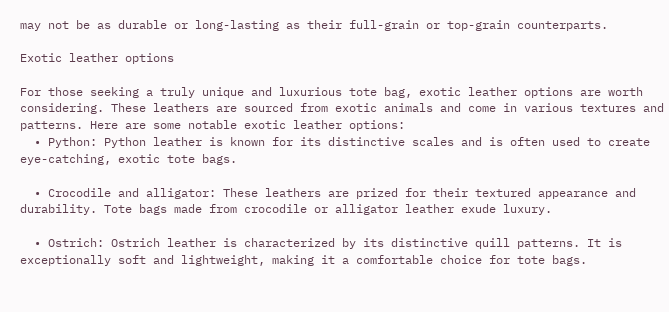may not be as durable or long-lasting as their full-grain or top-grain counterparts.

Exotic leather options

For those seeking a truly unique and luxurious tote bag, exotic leather options are worth considering. These leathers are sourced from exotic animals and come in various textures and patterns. Here are some notable exotic leather options:
  • Python: Python leather is known for its distinctive scales and is often used to create eye-catching, exotic tote bags.

  • Crocodile and alligator: These leathers are prized for their textured appearance and durability. Tote bags made from crocodile or alligator leather exude luxury.

  • Ostrich: Ostrich leather is characterized by its distinctive quill patterns. It is exceptionally soft and lightweight, making it a comfortable choice for tote bags.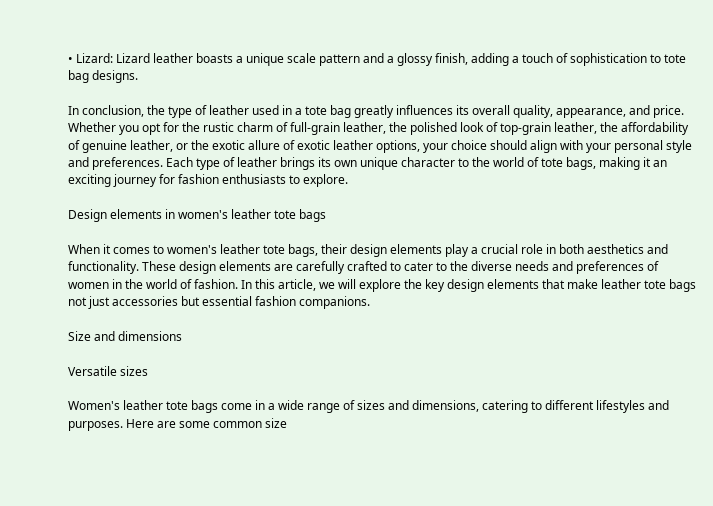• Lizard: Lizard leather boasts a unique scale pattern and a glossy finish, adding a touch of sophistication to tote bag designs.

In conclusion, the type of leather used in a tote bag greatly influences its overall quality, appearance, and price. Whether you opt for the rustic charm of full-grain leather, the polished look of top-grain leather, the affordability of genuine leather, or the exotic allure of exotic leather options, your choice should align with your personal style and preferences. Each type of leather brings its own unique character to the world of tote bags, making it an exciting journey for fashion enthusiasts to explore.

Design elements in women's leather tote bags

When it comes to women's leather tote bags, their design elements play a crucial role in both aesthetics and functionality. These design elements are carefully crafted to cater to the diverse needs and preferences of women in the world of fashion. In this article, we will explore the key design elements that make leather tote bags not just accessories but essential fashion companions.

Size and dimensions

Versatile sizes

Women's leather tote bags come in a wide range of sizes and dimensions, catering to different lifestyles and purposes. Here are some common size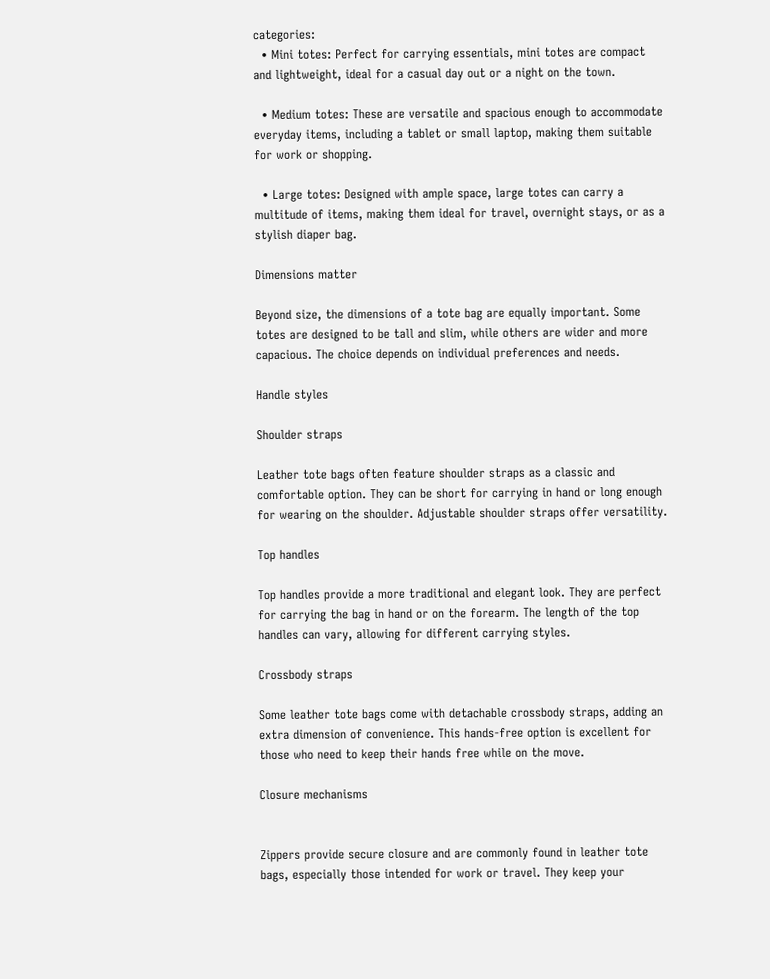categories:
  • Mini totes: Perfect for carrying essentials, mini totes are compact and lightweight, ideal for a casual day out or a night on the town.

  • Medium totes: These are versatile and spacious enough to accommodate everyday items, including a tablet or small laptop, making them suitable for work or shopping.

  • Large totes: Designed with ample space, large totes can carry a multitude of items, making them ideal for travel, overnight stays, or as a stylish diaper bag.

Dimensions matter

Beyond size, the dimensions of a tote bag are equally important. Some totes are designed to be tall and slim, while others are wider and more capacious. The choice depends on individual preferences and needs.

Handle styles

Shoulder straps

Leather tote bags often feature shoulder straps as a classic and comfortable option. They can be short for carrying in hand or long enough for wearing on the shoulder. Adjustable shoulder straps offer versatility.

Top handles

Top handles provide a more traditional and elegant look. They are perfect for carrying the bag in hand or on the forearm. The length of the top handles can vary, allowing for different carrying styles.

Crossbody straps

Some leather tote bags come with detachable crossbody straps, adding an extra dimension of convenience. This hands-free option is excellent for those who need to keep their hands free while on the move.

Closure mechanisms


Zippers provide secure closure and are commonly found in leather tote bags, especially those intended for work or travel. They keep your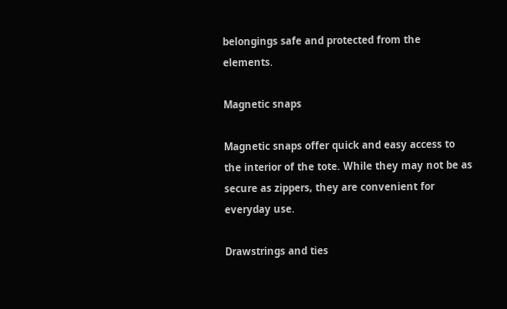belongings safe and protected from the elements.

Magnetic snaps

Magnetic snaps offer quick and easy access to the interior of the tote. While they may not be as secure as zippers, they are convenient for everyday use.

Drawstrings and ties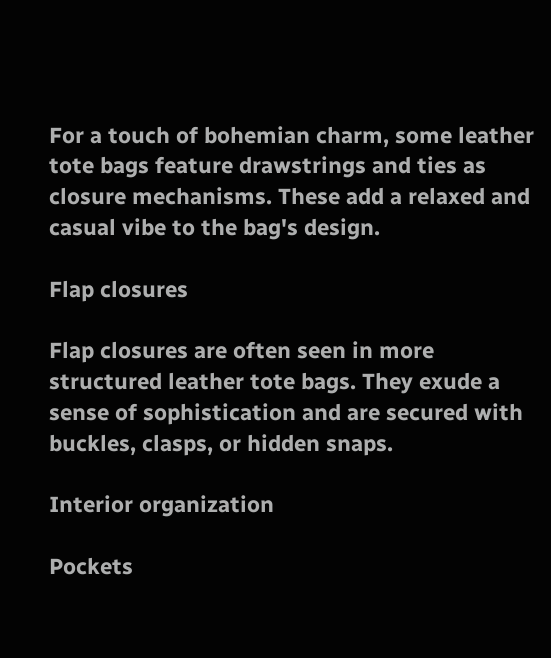For a touch of bohemian charm, some leather tote bags feature drawstrings and ties as closure mechanisms. These add a relaxed and casual vibe to the bag's design.

Flap closures

Flap closures are often seen in more structured leather tote bags. They exude a sense of sophistication and are secured with buckles, clasps, or hidden snaps.

Interior organization

Pockets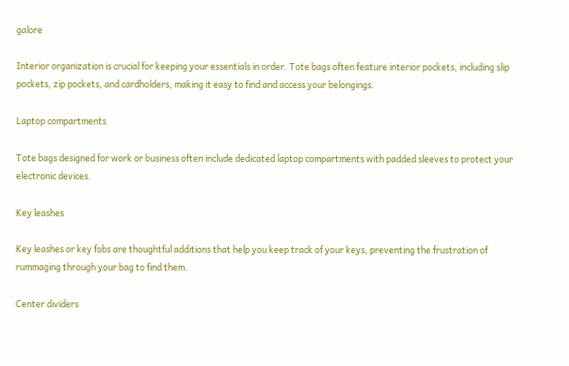galore

Interior organization is crucial for keeping your essentials in order. Tote bags often feature interior pockets, including slip pockets, zip pockets, and cardholders, making it easy to find and access your belongings.

Laptop compartments

Tote bags designed for work or business often include dedicated laptop compartments with padded sleeves to protect your electronic devices.

Key leashes

Key leashes or key fobs are thoughtful additions that help you keep track of your keys, preventing the frustration of rummaging through your bag to find them.

Center dividers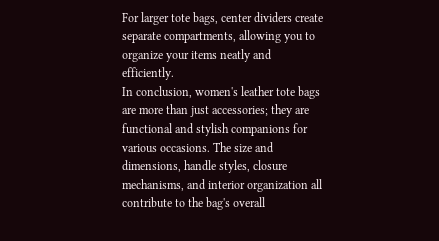For larger tote bags, center dividers create separate compartments, allowing you to organize your items neatly and efficiently.
In conclusion, women's leather tote bags are more than just accessories; they are functional and stylish companions for various occasions. The size and dimensions, handle styles, closure mechanisms, and interior organization all contribute to the bag's overall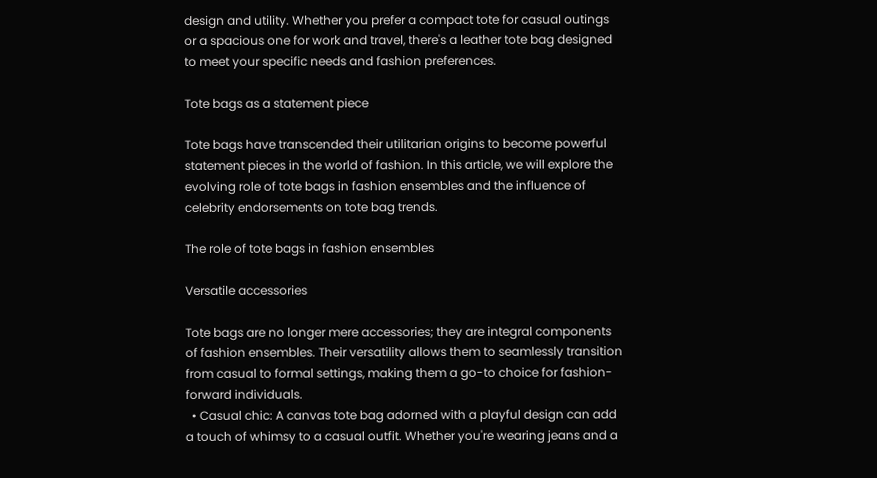design and utility. Whether you prefer a compact tote for casual outings or a spacious one for work and travel, there's a leather tote bag designed to meet your specific needs and fashion preferences.

Tote bags as a statement piece

Tote bags have transcended their utilitarian origins to become powerful statement pieces in the world of fashion. In this article, we will explore the evolving role of tote bags in fashion ensembles and the influence of celebrity endorsements on tote bag trends.

The role of tote bags in fashion ensembles

Versatile accessories

Tote bags are no longer mere accessories; they are integral components of fashion ensembles. Their versatility allows them to seamlessly transition from casual to formal settings, making them a go-to choice for fashion-forward individuals.
  • Casual chic: A canvas tote bag adorned with a playful design can add a touch of whimsy to a casual outfit. Whether you're wearing jeans and a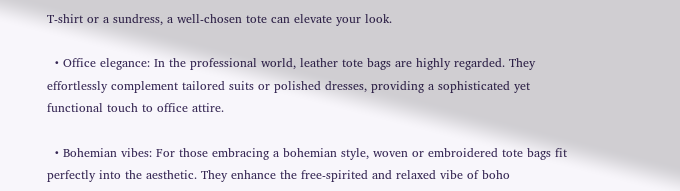T-shirt or a sundress, a well-chosen tote can elevate your look.

  • Office elegance: In the professional world, leather tote bags are highly regarded. They effortlessly complement tailored suits or polished dresses, providing a sophisticated yet functional touch to office attire.

  • Bohemian vibes: For those embracing a bohemian style, woven or embroidered tote bags fit perfectly into the aesthetic. They enhance the free-spirited and relaxed vibe of boho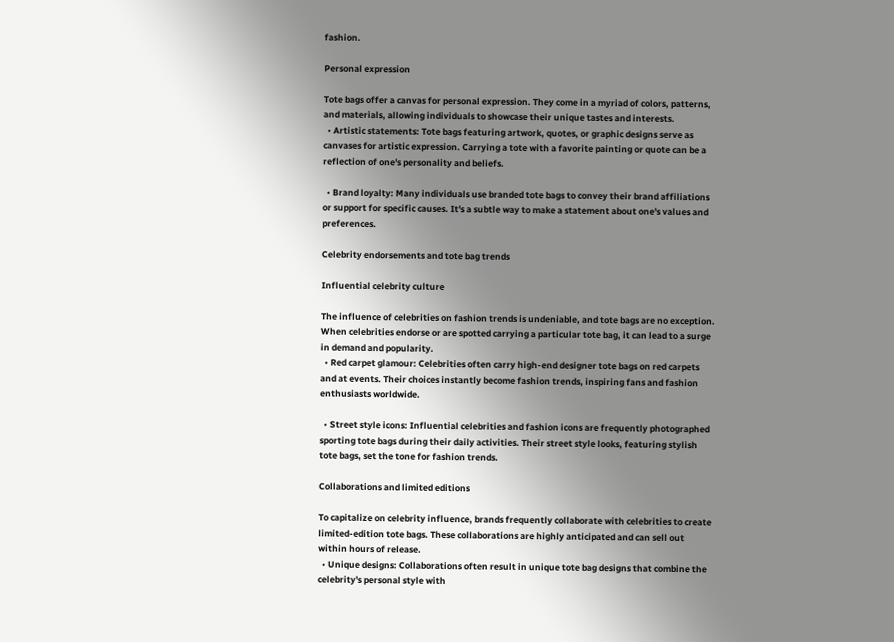fashion.

Personal expression

Tote bags offer a canvas for personal expression. They come in a myriad of colors, patterns, and materials, allowing individuals to showcase their unique tastes and interests.
  • Artistic statements: Tote bags featuring artwork, quotes, or graphic designs serve as canvases for artistic expression. Carrying a tote with a favorite painting or quote can be a reflection of one's personality and beliefs.

  • Brand loyalty: Many individuals use branded tote bags to convey their brand affiliations or support for specific causes. It's a subtle way to make a statement about one's values and preferences.

Celebrity endorsements and tote bag trends

Influential celebrity culture

The influence of celebrities on fashion trends is undeniable, and tote bags are no exception. When celebrities endorse or are spotted carrying a particular tote bag, it can lead to a surge in demand and popularity.
  • Red carpet glamour: Celebrities often carry high-end designer tote bags on red carpets and at events. Their choices instantly become fashion trends, inspiring fans and fashion enthusiasts worldwide.

  • Street style icons: Influential celebrities and fashion icons are frequently photographed sporting tote bags during their daily activities. Their street style looks, featuring stylish tote bags, set the tone for fashion trends.

Collaborations and limited editions

To capitalize on celebrity influence, brands frequently collaborate with celebrities to create limited-edition tote bags. These collaborations are highly anticipated and can sell out within hours of release.
  • Unique designs: Collaborations often result in unique tote bag designs that combine the celebrity's personal style with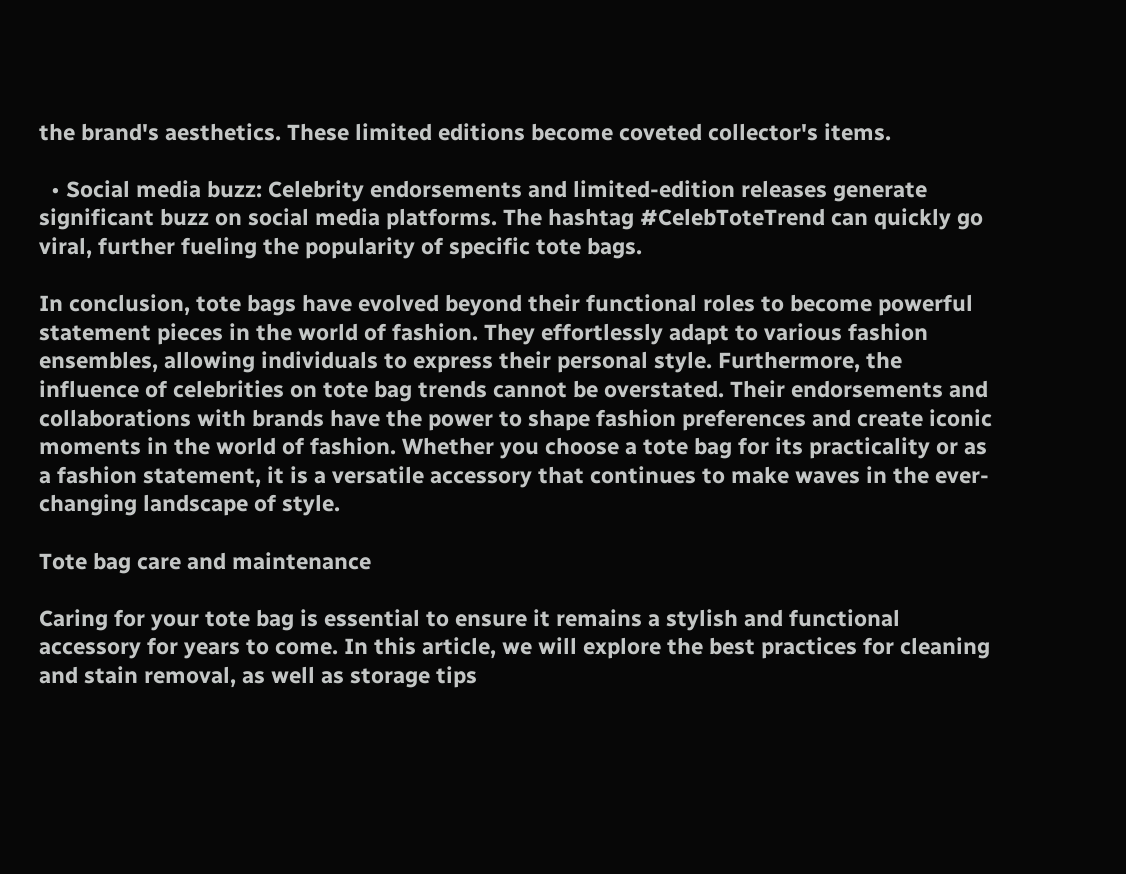the brand's aesthetics. These limited editions become coveted collector's items.

  • Social media buzz: Celebrity endorsements and limited-edition releases generate significant buzz on social media platforms. The hashtag #CelebToteTrend can quickly go viral, further fueling the popularity of specific tote bags.

In conclusion, tote bags have evolved beyond their functional roles to become powerful statement pieces in the world of fashion. They effortlessly adapt to various fashion ensembles, allowing individuals to express their personal style. Furthermore, the influence of celebrities on tote bag trends cannot be overstated. Their endorsements and collaborations with brands have the power to shape fashion preferences and create iconic moments in the world of fashion. Whether you choose a tote bag for its practicality or as a fashion statement, it is a versatile accessory that continues to make waves in the ever-changing landscape of style.

Tote bag care and maintenance

Caring for your tote bag is essential to ensure it remains a stylish and functional accessory for years to come. In this article, we will explore the best practices for cleaning and stain removal, as well as storage tips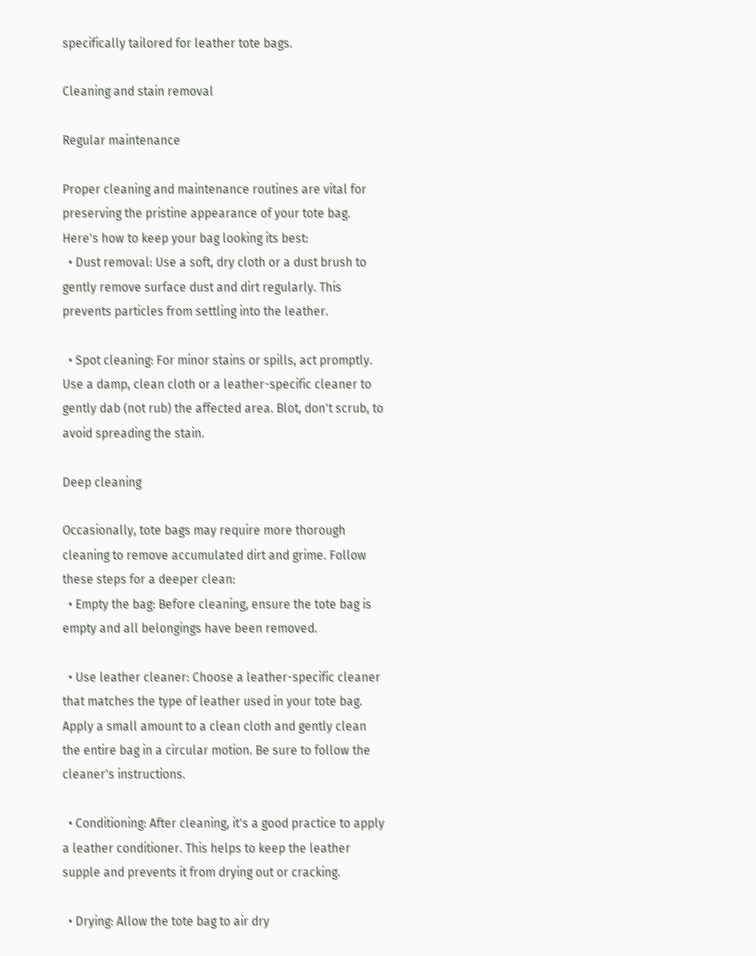specifically tailored for leather tote bags.

Cleaning and stain removal

Regular maintenance

Proper cleaning and maintenance routines are vital for preserving the pristine appearance of your tote bag. Here's how to keep your bag looking its best:
  • Dust removal: Use a soft, dry cloth or a dust brush to gently remove surface dust and dirt regularly. This prevents particles from settling into the leather.

  • Spot cleaning: For minor stains or spills, act promptly. Use a damp, clean cloth or a leather-specific cleaner to gently dab (not rub) the affected area. Blot, don't scrub, to avoid spreading the stain.

Deep cleaning

Occasionally, tote bags may require more thorough cleaning to remove accumulated dirt and grime. Follow these steps for a deeper clean:
  • Empty the bag: Before cleaning, ensure the tote bag is empty and all belongings have been removed.

  • Use leather cleaner: Choose a leather-specific cleaner that matches the type of leather used in your tote bag. Apply a small amount to a clean cloth and gently clean the entire bag in a circular motion. Be sure to follow the cleaner's instructions.

  • Conditioning: After cleaning, it's a good practice to apply a leather conditioner. This helps to keep the leather supple and prevents it from drying out or cracking.

  • Drying: Allow the tote bag to air dry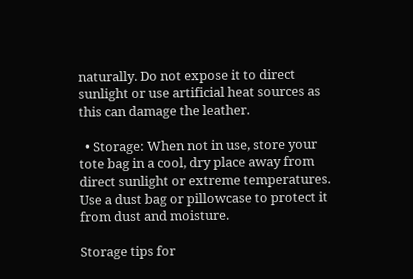naturally. Do not expose it to direct sunlight or use artificial heat sources as this can damage the leather.

  • Storage: When not in use, store your tote bag in a cool, dry place away from direct sunlight or extreme temperatures. Use a dust bag or pillowcase to protect it from dust and moisture.

Storage tips for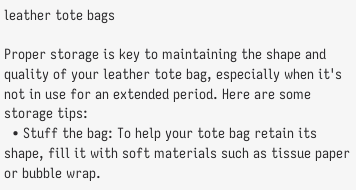leather tote bags

Proper storage is key to maintaining the shape and quality of your leather tote bag, especially when it's not in use for an extended period. Here are some storage tips:
  • Stuff the bag: To help your tote bag retain its shape, fill it with soft materials such as tissue paper or bubble wrap.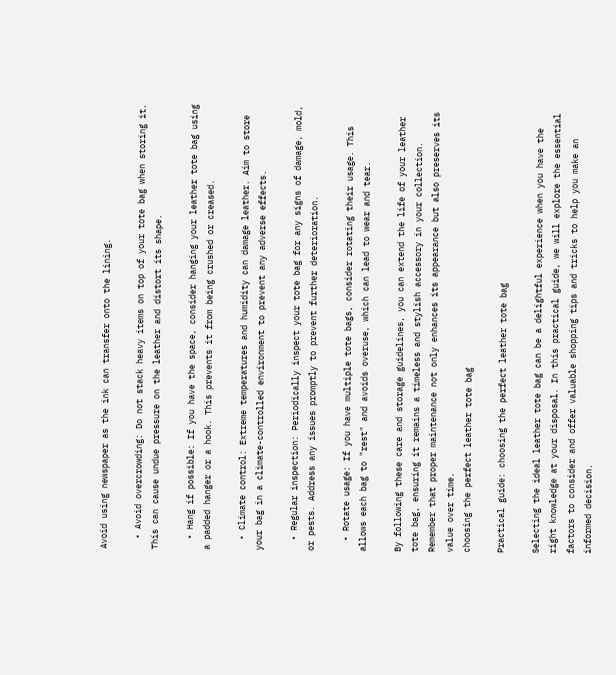Avoid using newspaper as the ink can transfer onto the lining.

  • Avoid overcrowding: Do not stack heavy items on top of your tote bag when storing it. This can cause undue pressure on the leather and distort its shape.

  • Hang if possible: If you have the space, consider hanging your leather tote bag using a padded hanger or a hook. This prevents it from being crushed or creased.

  • Climate control: Extreme temperatures and humidity can damage leather. Aim to store your bag in a climate-controlled environment to prevent any adverse effects.

  • Regular inspection: Periodically inspect your tote bag for any signs of damage, mold, or pests. Address any issues promptly to prevent further deterioration.

  • Rotate usage: If you have multiple tote bags, consider rotating their usage. This allows each bag to "rest" and avoids overuse, which can lead to wear and tear.

By following these care and storage guidelines, you can extend the life of your leather tote bag, ensuring it remains a timeless and stylish accessory in your collection. Remember that proper maintenance not only enhances its appearance but also preserves its value over time.
choosing the perfect leather tote bag

Practical guide: choosing the perfect leather tote bag

Selecting the ideal leather tote bag can be a delightful experience when you have the right knowledge at your disposal. In this practical guide, we will explore the essential factors to consider and offer valuable shopping tips and tricks to help you make an informed decision.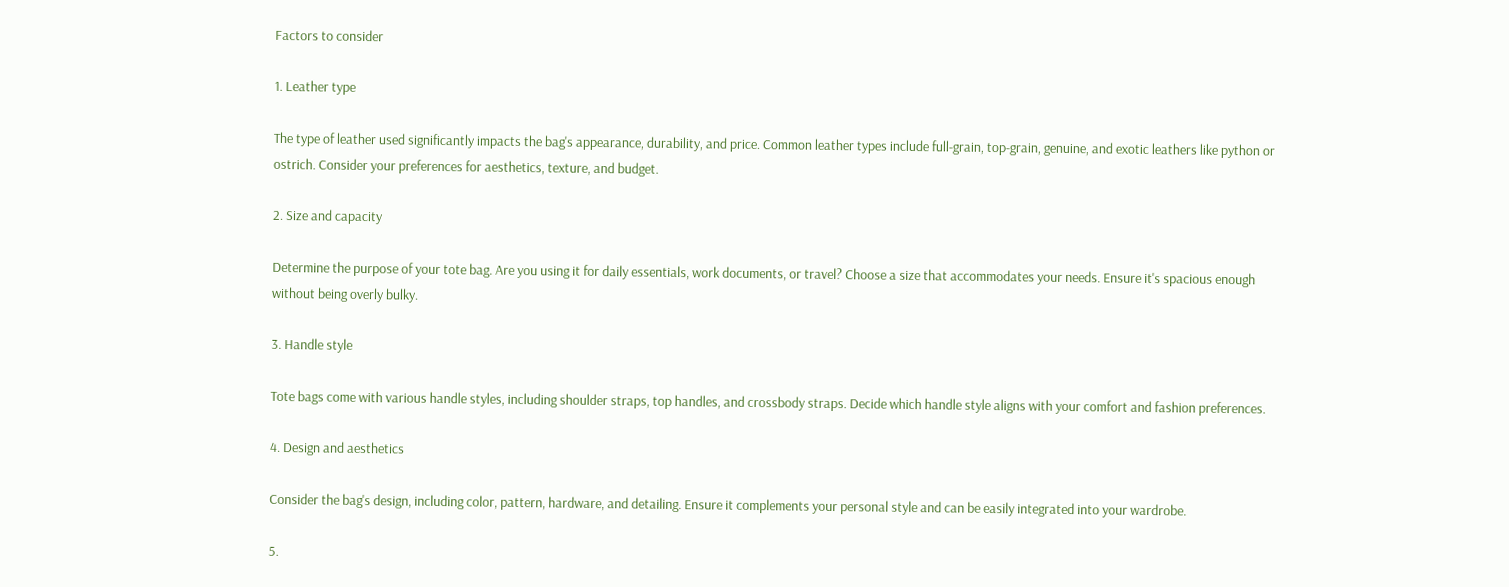Factors to consider

1. Leather type

The type of leather used significantly impacts the bag's appearance, durability, and price. Common leather types include full-grain, top-grain, genuine, and exotic leathers like python or ostrich. Consider your preferences for aesthetics, texture, and budget.

2. Size and capacity

Determine the purpose of your tote bag. Are you using it for daily essentials, work documents, or travel? Choose a size that accommodates your needs. Ensure it's spacious enough without being overly bulky.

3. Handle style

Tote bags come with various handle styles, including shoulder straps, top handles, and crossbody straps. Decide which handle style aligns with your comfort and fashion preferences.

4. Design and aesthetics

Consider the bag's design, including color, pattern, hardware, and detailing. Ensure it complements your personal style and can be easily integrated into your wardrobe.

5.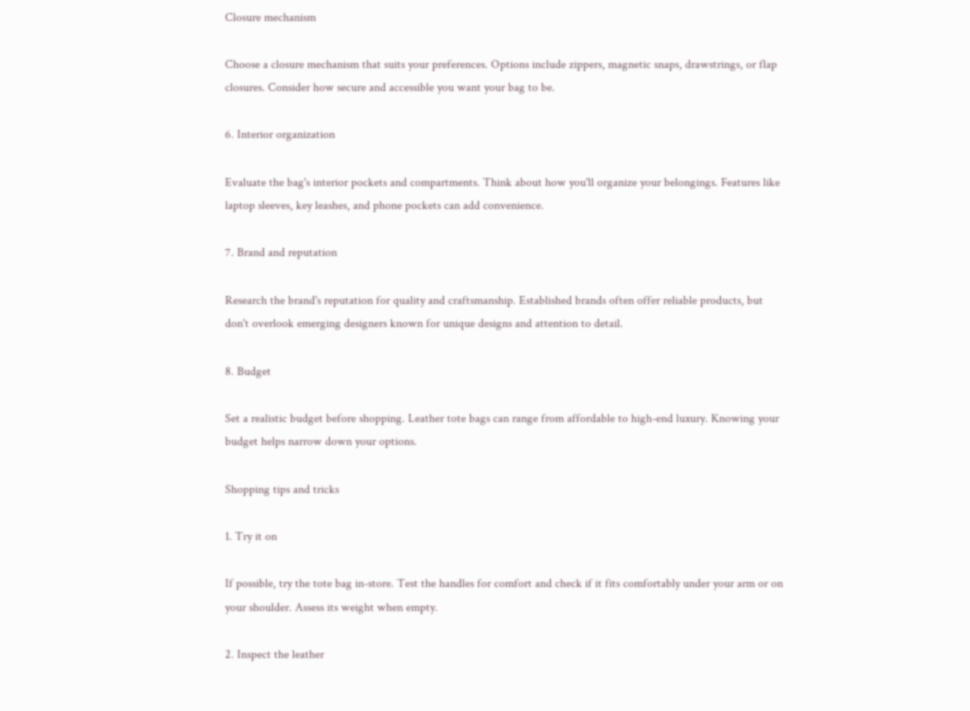Closure mechanism

Choose a closure mechanism that suits your preferences. Options include zippers, magnetic snaps, drawstrings, or flap closures. Consider how secure and accessible you want your bag to be.

6. Interior organization

Evaluate the bag's interior pockets and compartments. Think about how you'll organize your belongings. Features like laptop sleeves, key leashes, and phone pockets can add convenience.

7. Brand and reputation

Research the brand's reputation for quality and craftsmanship. Established brands often offer reliable products, but don't overlook emerging designers known for unique designs and attention to detail.

8. Budget

Set a realistic budget before shopping. Leather tote bags can range from affordable to high-end luxury. Knowing your budget helps narrow down your options.

Shopping tips and tricks

1. Try it on

If possible, try the tote bag in-store. Test the handles for comfort and check if it fits comfortably under your arm or on your shoulder. Assess its weight when empty.

2. Inspect the leather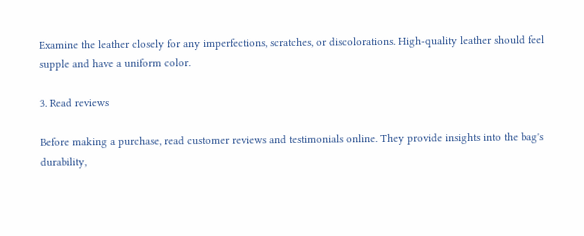Examine the leather closely for any imperfections, scratches, or discolorations. High-quality leather should feel supple and have a uniform color.

3. Read reviews

Before making a purchase, read customer reviews and testimonials online. They provide insights into the bag's durability,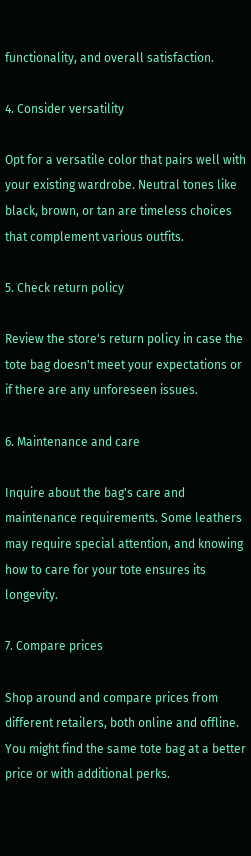functionality, and overall satisfaction.

4. Consider versatility

Opt for a versatile color that pairs well with your existing wardrobe. Neutral tones like black, brown, or tan are timeless choices that complement various outfits.

5. Check return policy

Review the store's return policy in case the tote bag doesn't meet your expectations or if there are any unforeseen issues.

6. Maintenance and care

Inquire about the bag's care and maintenance requirements. Some leathers may require special attention, and knowing how to care for your tote ensures its longevity.

7. Compare prices

Shop around and compare prices from different retailers, both online and offline. You might find the same tote bag at a better price or with additional perks.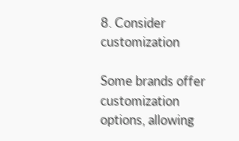8. Consider customization

Some brands offer customization options, allowing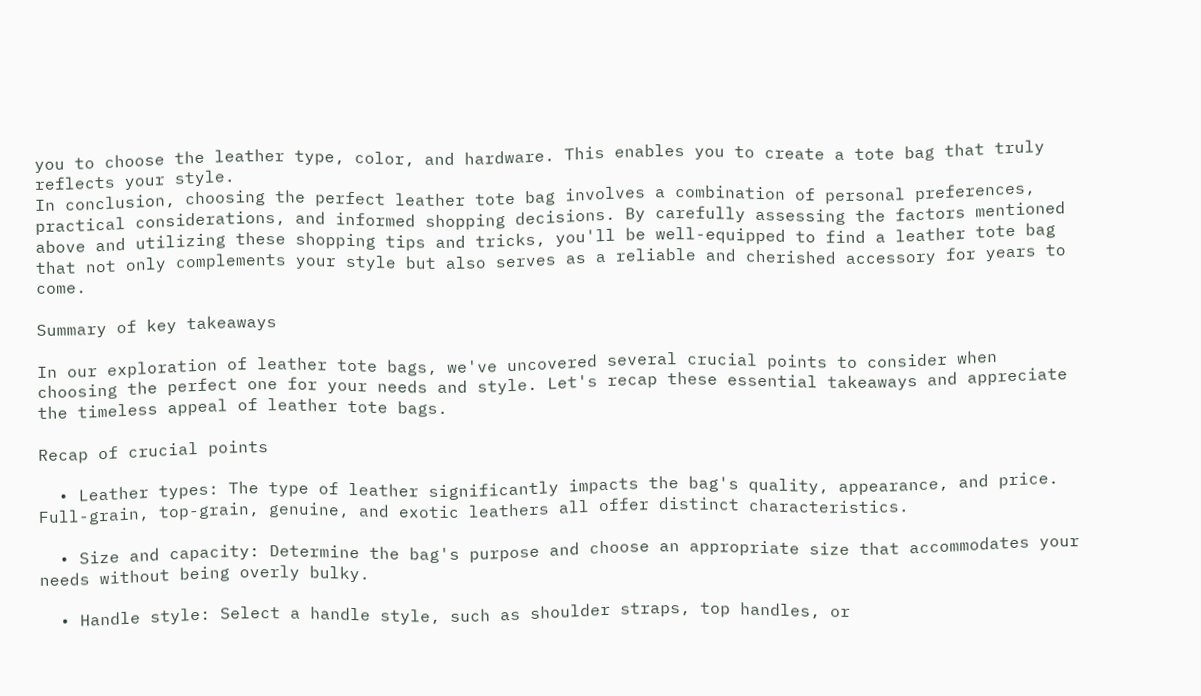you to choose the leather type, color, and hardware. This enables you to create a tote bag that truly reflects your style.
In conclusion, choosing the perfect leather tote bag involves a combination of personal preferences, practical considerations, and informed shopping decisions. By carefully assessing the factors mentioned above and utilizing these shopping tips and tricks, you'll be well-equipped to find a leather tote bag that not only complements your style but also serves as a reliable and cherished accessory for years to come.

Summary of key takeaways

In our exploration of leather tote bags, we've uncovered several crucial points to consider when choosing the perfect one for your needs and style. Let's recap these essential takeaways and appreciate the timeless appeal of leather tote bags.

Recap of crucial points

  • Leather types: The type of leather significantly impacts the bag's quality, appearance, and price. Full-grain, top-grain, genuine, and exotic leathers all offer distinct characteristics.

  • Size and capacity: Determine the bag's purpose and choose an appropriate size that accommodates your needs without being overly bulky.

  • Handle style: Select a handle style, such as shoulder straps, top handles, or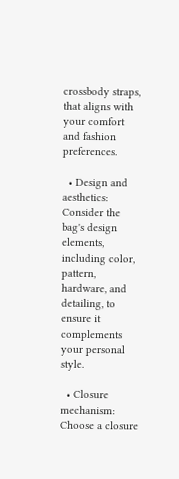crossbody straps, that aligns with your comfort and fashion preferences.

  • Design and aesthetics: Consider the bag's design elements, including color, pattern, hardware, and detailing, to ensure it complements your personal style.

  • Closure mechanism: Choose a closure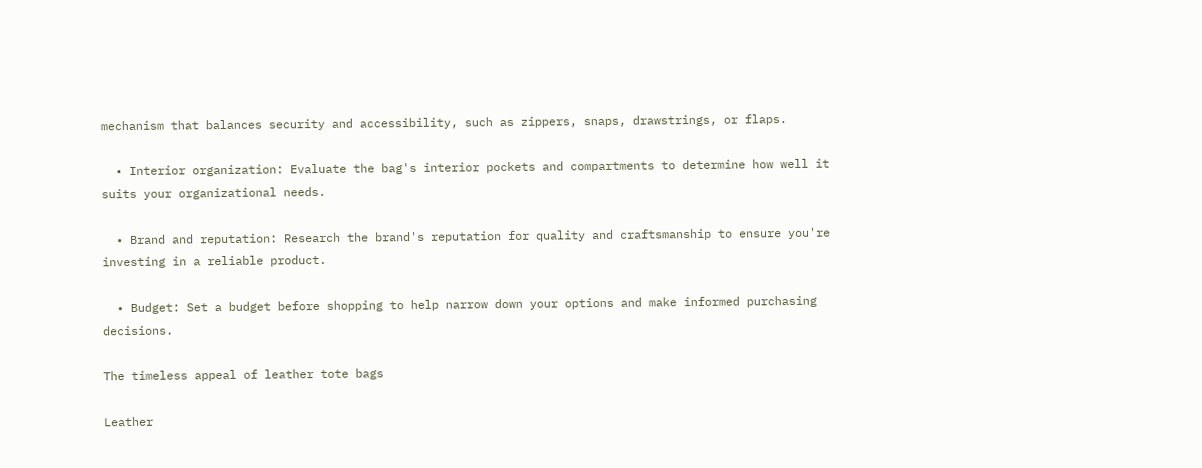mechanism that balances security and accessibility, such as zippers, snaps, drawstrings, or flaps.

  • Interior organization: Evaluate the bag's interior pockets and compartments to determine how well it suits your organizational needs.

  • Brand and reputation: Research the brand's reputation for quality and craftsmanship to ensure you're investing in a reliable product.

  • Budget: Set a budget before shopping to help narrow down your options and make informed purchasing decisions.

The timeless appeal of leather tote bags

Leather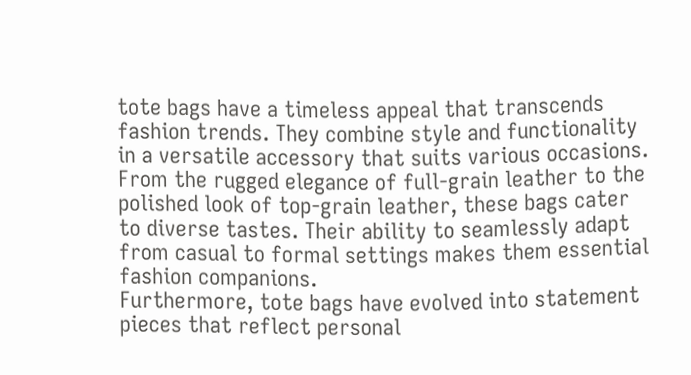tote bags have a timeless appeal that transcends fashion trends. They combine style and functionality in a versatile accessory that suits various occasions. From the rugged elegance of full-grain leather to the polished look of top-grain leather, these bags cater to diverse tastes. Their ability to seamlessly adapt from casual to formal settings makes them essential fashion companions.
Furthermore, tote bags have evolved into statement pieces that reflect personal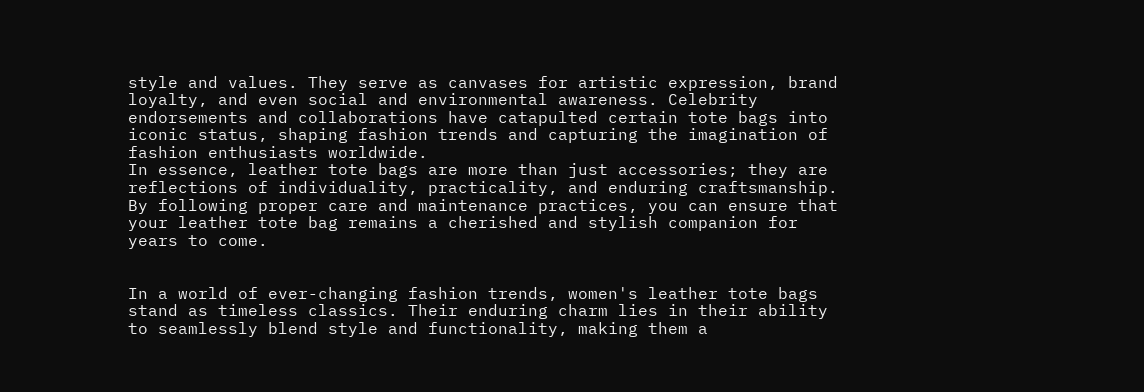style and values. They serve as canvases for artistic expression, brand loyalty, and even social and environmental awareness. Celebrity endorsements and collaborations have catapulted certain tote bags into iconic status, shaping fashion trends and capturing the imagination of fashion enthusiasts worldwide.
In essence, leather tote bags are more than just accessories; they are reflections of individuality, practicality, and enduring craftsmanship. By following proper care and maintenance practices, you can ensure that your leather tote bag remains a cherished and stylish companion for years to come.


In a world of ever-changing fashion trends, women's leather tote bags stand as timeless classics. Their enduring charm lies in their ability to seamlessly blend style and functionality, making them a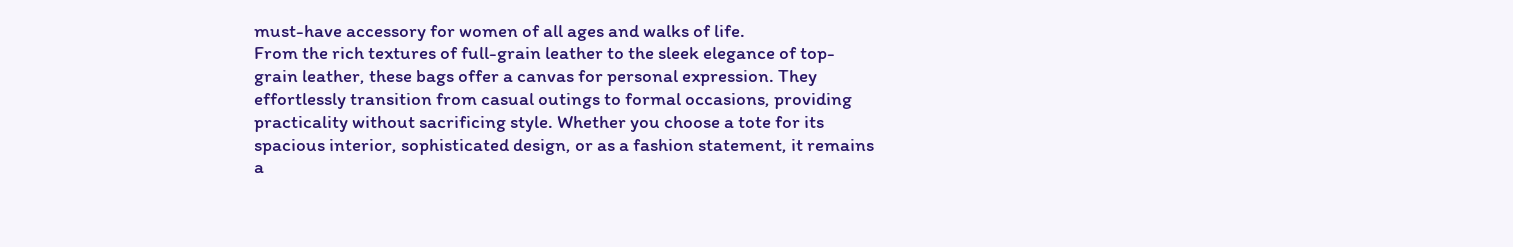must-have accessory for women of all ages and walks of life.
From the rich textures of full-grain leather to the sleek elegance of top-grain leather, these bags offer a canvas for personal expression. They effortlessly transition from casual outings to formal occasions, providing practicality without sacrificing style. Whether you choose a tote for its spacious interior, sophisticated design, or as a fashion statement, it remains a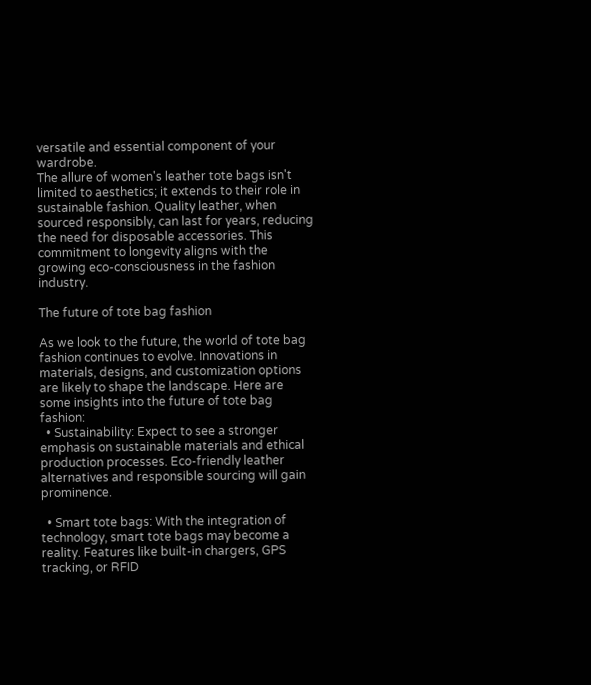versatile and essential component of your wardrobe.
The allure of women's leather tote bags isn't limited to aesthetics; it extends to their role in sustainable fashion. Quality leather, when sourced responsibly, can last for years, reducing the need for disposable accessories. This commitment to longevity aligns with the growing eco-consciousness in the fashion industry.

The future of tote bag fashion

As we look to the future, the world of tote bag fashion continues to evolve. Innovations in materials, designs, and customization options are likely to shape the landscape. Here are some insights into the future of tote bag fashion:
  • Sustainability: Expect to see a stronger emphasis on sustainable materials and ethical production processes. Eco-friendly leather alternatives and responsible sourcing will gain prominence.

  • Smart tote bags: With the integration of technology, smart tote bags may become a reality. Features like built-in chargers, GPS tracking, or RFID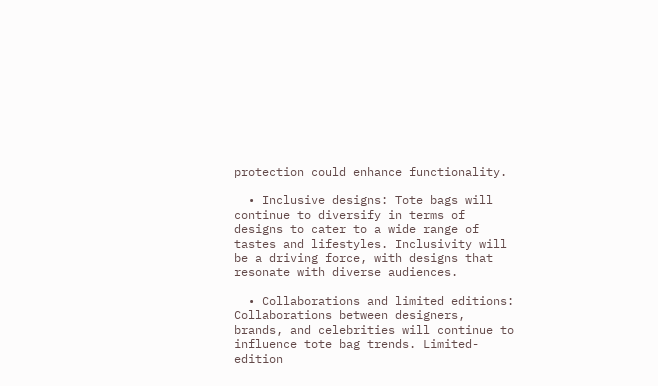protection could enhance functionality.

  • Inclusive designs: Tote bags will continue to diversify in terms of designs to cater to a wide range of tastes and lifestyles. Inclusivity will be a driving force, with designs that resonate with diverse audiences.

  • Collaborations and limited editions: Collaborations between designers, brands, and celebrities will continue to influence tote bag trends. Limited-edition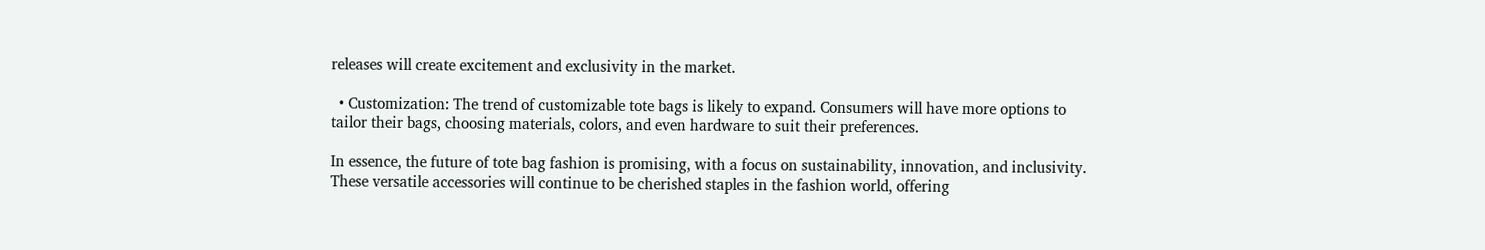releases will create excitement and exclusivity in the market.

  • Customization: The trend of customizable tote bags is likely to expand. Consumers will have more options to tailor their bags, choosing materials, colors, and even hardware to suit their preferences.

In essence, the future of tote bag fashion is promising, with a focus on sustainability, innovation, and inclusivity. These versatile accessories will continue to be cherished staples in the fashion world, offering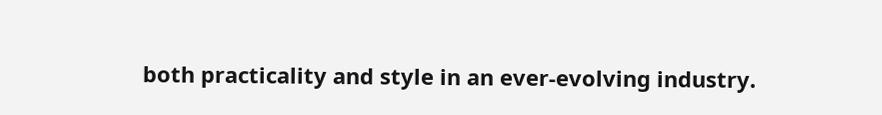both practicality and style in an ever-evolving industry.